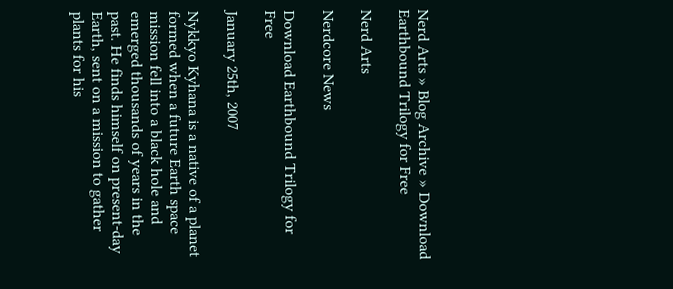Nerd Arts » Blog Archive » Download Earthbound Trilogy for Free

Nerd Arts

Nerdcore News

Download Earthbound Trilogy for Free

January 25th, 2007

Nykkyo Kyhana is a native of a planet formed when a future Earth space mission fell into a black hole and emerged thousands of years in the past. He finds himself on present-day Earth, sent on a mission to gather plants for his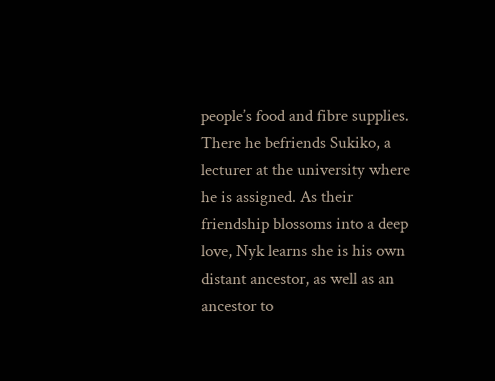people’s food and fibre supplies. There he befriends Sukiko, a lecturer at the university where he is assigned. As their friendship blossoms into a deep love, Nyk learns she is his own distant ancestor, as well as an ancestor to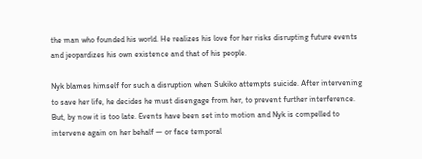the man who founded his world. He realizes his love for her risks disrupting future events and jeopardizes his own existence and that of his people.

Nyk blames himself for such a disruption when Sukiko attempts suicide. After intervening to save her life, he decides he must disengage from her, to prevent further interference. But, by now it is too late. Events have been set into motion and Nyk is compelled to intervene again on her behalf — or face temporal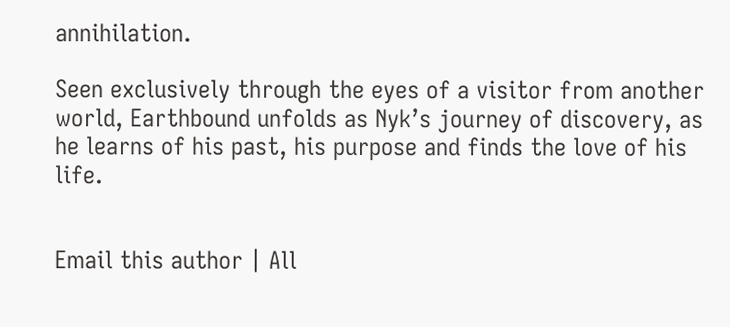annihilation.

Seen exclusively through the eyes of a visitor from another world, Earthbound unfolds as Nyk’s journey of discovery, as he learns of his past, his purpose and finds the love of his life.


Email this author | All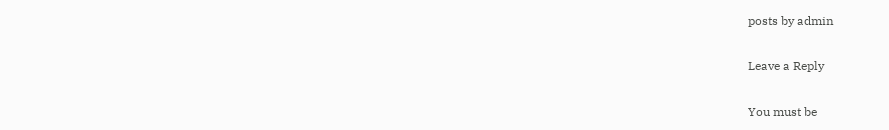posts by admin

Leave a Reply

You must be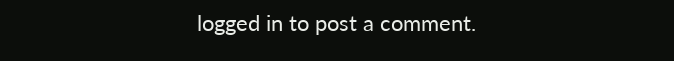logged in to post a comment.